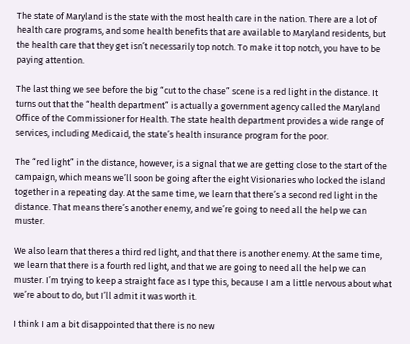The state of Maryland is the state with the most health care in the nation. There are a lot of health care programs, and some health benefits that are available to Maryland residents, but the health care that they get isn’t necessarily top notch. To make it top notch, you have to be paying attention.

The last thing we see before the big “cut to the chase” scene is a red light in the distance. It turns out that the “health department” is actually a government agency called the Maryland Office of the Commissioner for Health. The state health department provides a wide range of services, including Medicaid, the state’s health insurance program for the poor.

The “red light” in the distance, however, is a signal that we are getting close to the start of the campaign, which means we’ll soon be going after the eight Visionaries who locked the island together in a repeating day. At the same time, we learn that there’s a second red light in the distance. That means there’s another enemy, and we’re going to need all the help we can muster.

We also learn that theres a third red light, and that there is another enemy. At the same time, we learn that there is a fourth red light, and that we are going to need all the help we can muster. I’m trying to keep a straight face as I type this, because I am a little nervous about what we’re about to do, but I’ll admit it was worth it.

I think I am a bit disappointed that there is no new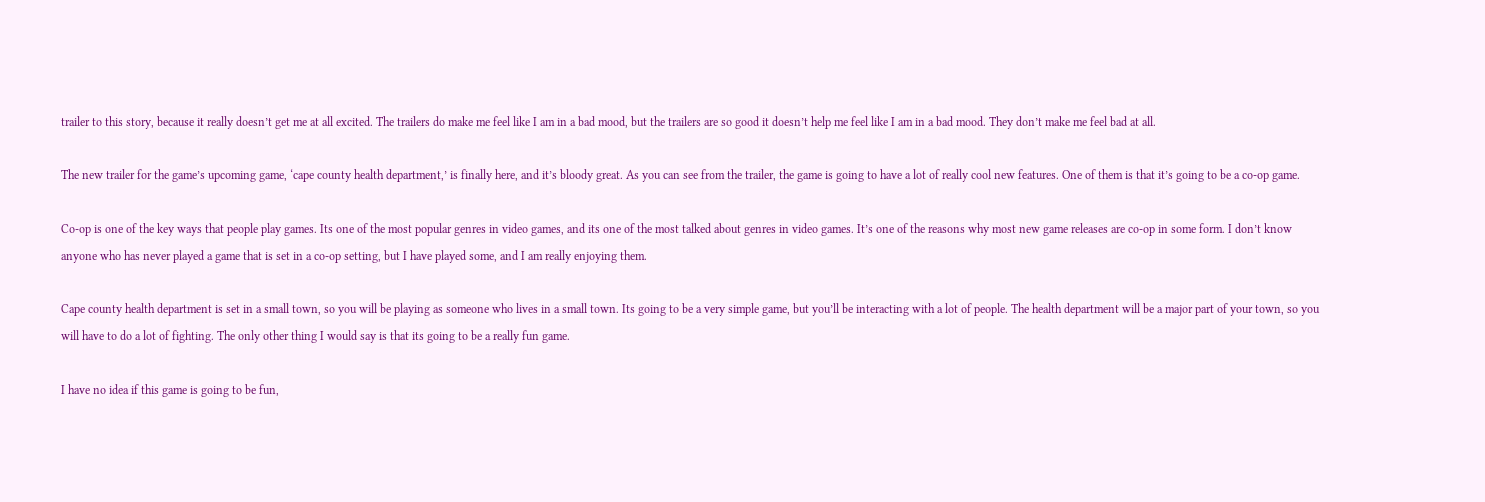trailer to this story, because it really doesn’t get me at all excited. The trailers do make me feel like I am in a bad mood, but the trailers are so good it doesn’t help me feel like I am in a bad mood. They don’t make me feel bad at all.

The new trailer for the game’s upcoming game, ‘cape county health department,’ is finally here, and it’s bloody great. As you can see from the trailer, the game is going to have a lot of really cool new features. One of them is that it’s going to be a co-op game.

Co-op is one of the key ways that people play games. Its one of the most popular genres in video games, and its one of the most talked about genres in video games. It’s one of the reasons why most new game releases are co-op in some form. I don’t know anyone who has never played a game that is set in a co-op setting, but I have played some, and I am really enjoying them.

Cape county health department is set in a small town, so you will be playing as someone who lives in a small town. Its going to be a very simple game, but you’ll be interacting with a lot of people. The health department will be a major part of your town, so you will have to do a lot of fighting. The only other thing I would say is that its going to be a really fun game.

I have no idea if this game is going to be fun,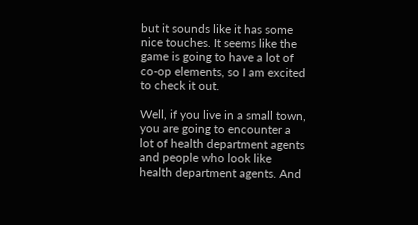but it sounds like it has some nice touches. It seems like the game is going to have a lot of co-op elements, so I am excited to check it out.

Well, if you live in a small town, you are going to encounter a lot of health department agents and people who look like health department agents. And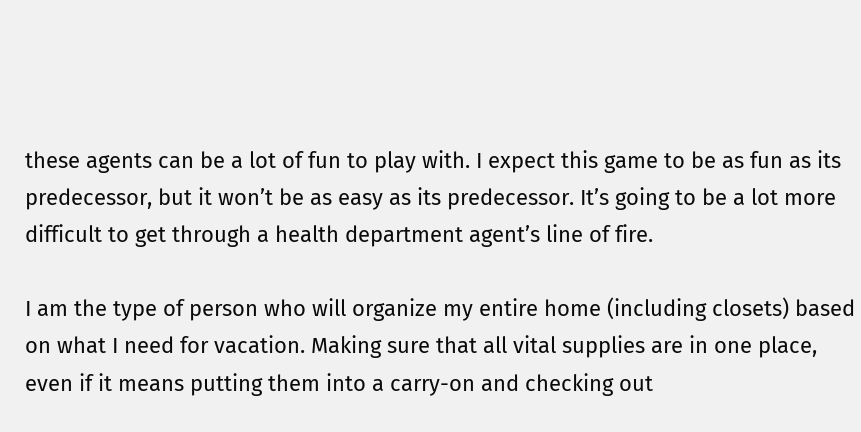these agents can be a lot of fun to play with. I expect this game to be as fun as its predecessor, but it won’t be as easy as its predecessor. It’s going to be a lot more difficult to get through a health department agent’s line of fire.

I am the type of person who will organize my entire home (including closets) based on what I need for vacation. Making sure that all vital supplies are in one place, even if it means putting them into a carry-on and checking out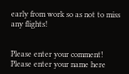early from work so as not to miss any flights!


Please enter your comment!
Please enter your name here